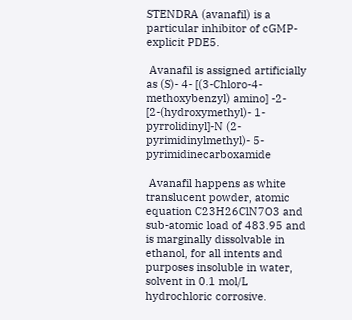STENDRA (avanafil) is a particular inhibitor of cGMP-explicit PDE5.

 Avanafil is assigned artificially as (S)- 4- [(3-Chloro-4-methoxybenzyl) amino] -2- [2-(hydroxymethyl)- 1-pyrrolidinyl]-N (2-pyrimidinylmethyl)- 5-pyrimidinecarboxamide

 Avanafil happens as white translucent powder, atomic equation C23H26ClN7O3 and sub-atomic load of 483.95 and is marginally dissolvable in ethanol, for all intents and purposes insoluble in water, solvent in 0.1 mol/L hydrochloric corrosive.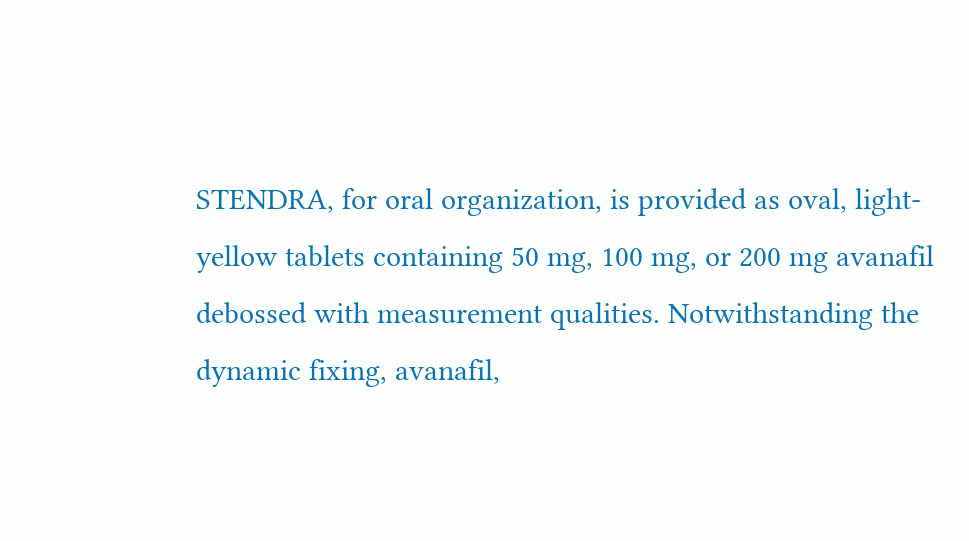STENDRA, for oral organization, is provided as oval, light-yellow tablets containing 50 mg, 100 mg, or 200 mg avanafil debossed with measurement qualities. Notwithstanding the dynamic fixing, avanafil,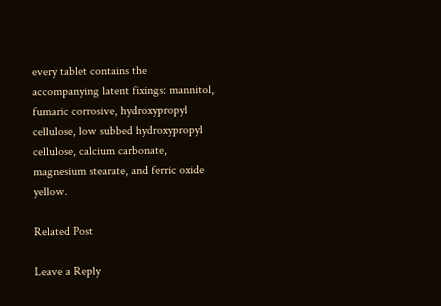every tablet contains the accompanying latent fixings: mannitol, fumaric corrosive, hydroxypropyl cellulose, low subbed hydroxypropyl cellulose, calcium carbonate, magnesium stearate, and ferric oxide yellow.

Related Post

Leave a Reply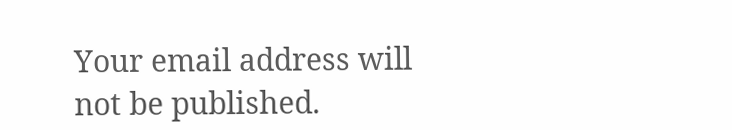Your email address will not be published.